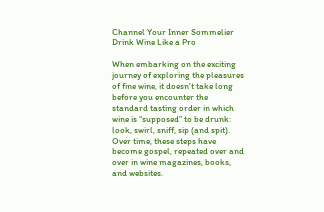Channel Your Inner Sommelier
Drink Wine Like a Pro

When embarking on the exciting journey of exploring the pleasures of fine wine, it doesn't take long before you encounter the standard tasting order in which wine is “supposed” to be drunk: look, swirl, sniff, sip (and spit). Over time, these steps have become gospel, repeated over and over in wine magazines, books, and websites.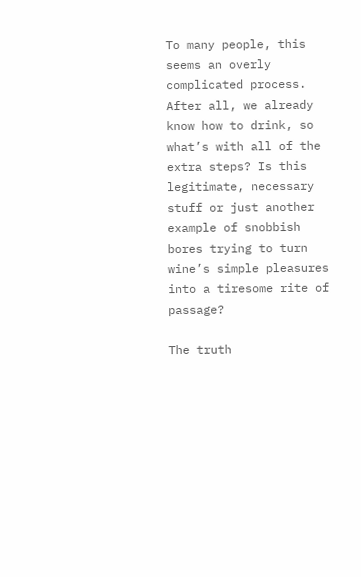To many people, this seems an overly complicated process. After all, we already know how to drink, so what’s with all of the extra steps? Is this legitimate, necessary stuff or just another example of snobbish bores trying to turn wine’s simple pleasures into a tiresome rite of passage?

The truth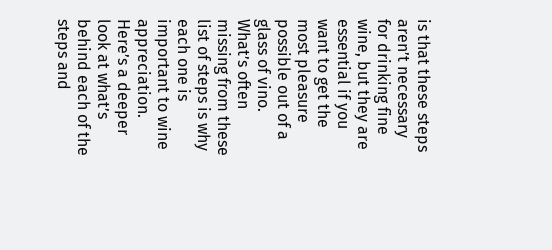is that these steps aren’t necessary for drinking fine wine, but they are essential if you want to get the most pleasure possible out of a glass of vino. What’s often missing from these list of steps is why each one is important to wine appreciation. Here’s a deeper look at what’s behind each of the steps and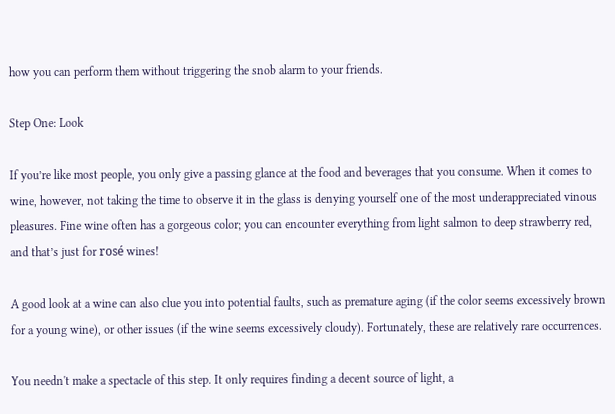how you can perform them without triggering the snob alarm to your friends.

Step One: Look

If you’re like most people, you only give a passing glance at the food and beverages that you consume. When it comes to wine, however, not taking the time to observe it in the glass is denying yourself one of the most underappreciated vinous pleasures. Fine wine often has a gorgeous color; you can encounter everything from light salmon to deep strawberry red, and that’s just for rosé wines!

A good look at a wine can also clue you into potential faults, such as premature aging (if the color seems excessively brown for a young wine), or other issues (if the wine seems excessively cloudy). Fortunately, these are relatively rare occurrences.

You needn't make a spectacle of this step. It only requires finding a decent source of light, a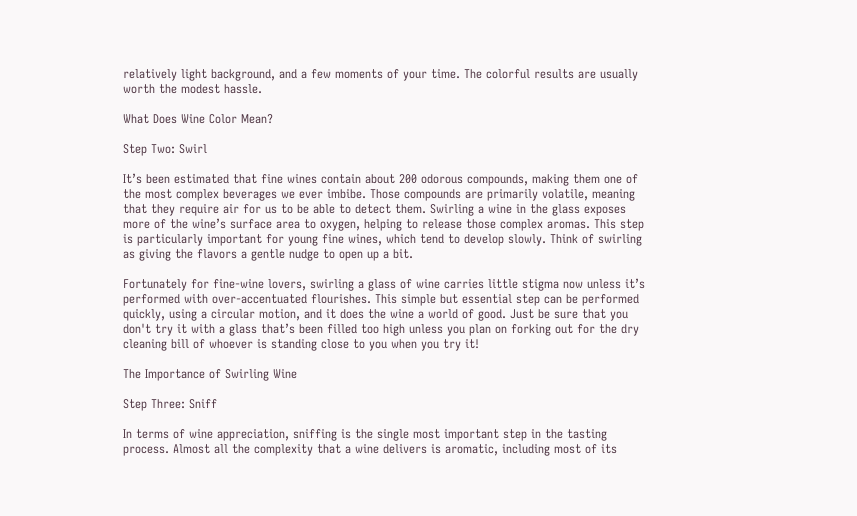relatively light background, and a few moments of your time. The colorful results are usually worth the modest hassle.

What Does Wine Color Mean?

Step Two: Swirl

It’s been estimated that fine wines contain about 200 odorous compounds, making them one of the most complex beverages we ever imbibe. Those compounds are primarily volatile, meaning that they require air for us to be able to detect them. Swirling a wine in the glass exposes more of the wine’s surface area to oxygen, helping to release those complex aromas. This step is particularly important for young fine wines, which tend to develop slowly. Think of swirling as giving the flavors a gentle nudge to open up a bit.

Fortunately for fine-wine lovers, swirling a glass of wine carries little stigma now unless it’s performed with over-accentuated flourishes. This simple but essential step can be performed quickly, using a circular motion, and it does the wine a world of good. Just be sure that you don't try it with a glass that’s been filled too high unless you plan on forking out for the dry cleaning bill of whoever is standing close to you when you try it!

The Importance of Swirling Wine

Step Three: Sniff

In terms of wine appreciation, sniffing is the single most important step in the tasting process. Almost all the complexity that a wine delivers is aromatic, including most of its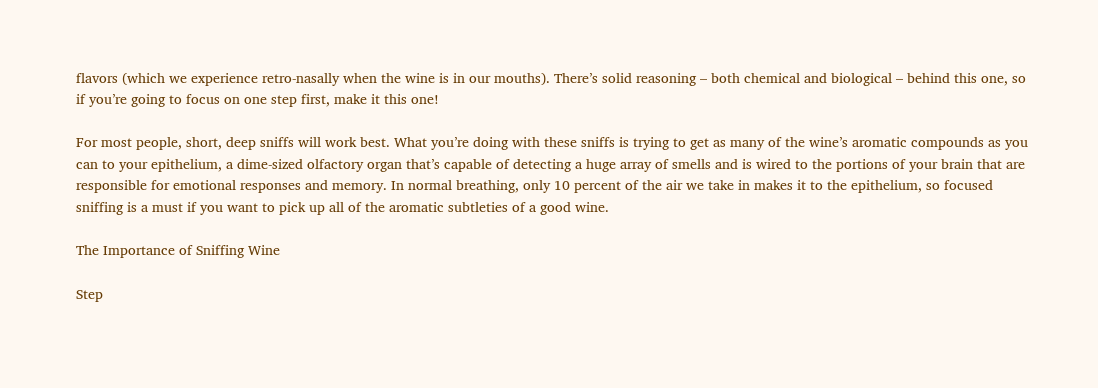flavors (which we experience retro-nasally when the wine is in our mouths). There’s solid reasoning – both chemical and biological – behind this one, so if you’re going to focus on one step first, make it this one!

For most people, short, deep sniffs will work best. What you’re doing with these sniffs is trying to get as many of the wine’s aromatic compounds as you can to your epithelium, a dime-sized olfactory organ that’s capable of detecting a huge array of smells and is wired to the portions of your brain that are responsible for emotional responses and memory. In normal breathing, only 10 percent of the air we take in makes it to the epithelium, so focused sniffing is a must if you want to pick up all of the aromatic subtleties of a good wine.

The Importance of Sniffing Wine

Step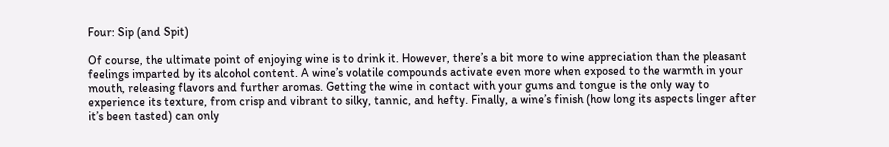Four: Sip (and Spit)

Of course, the ultimate point of enjoying wine is to drink it. However, there’s a bit more to wine appreciation than the pleasant feelings imparted by its alcohol content. A wine’s volatile compounds activate even more when exposed to the warmth in your mouth, releasing flavors and further aromas. Getting the wine in contact with your gums and tongue is the only way to experience its texture, from crisp and vibrant to silky, tannic, and hefty. Finally, a wine’s finish (how long its aspects linger after it’s been tasted) can only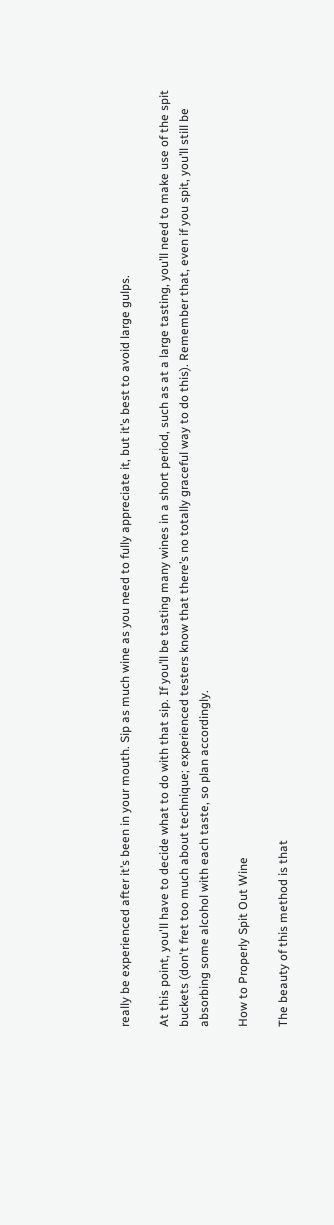really be experienced after it’s been in your mouth. Sip as much wine as you need to fully appreciate it, but it’s best to avoid large gulps.

At this point, you'll have to decide what to do with that sip. If you’ll be tasting many wines in a short period, such as at a large tasting, you’ll need to make use of the spit buckets (don't fret too much about technique; experienced testers know that there’s no totally graceful way to do this). Remember that, even if you spit, you’ll still be absorbing some alcohol with each taste, so plan accordingly.

How to Properly Spit Out Wine

The beauty of this method is that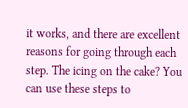it works, and there are excellent reasons for going through each step. The icing on the cake? You can use these steps to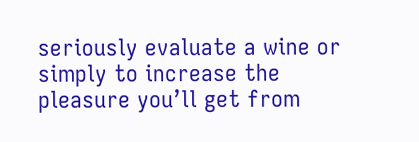seriously evaluate a wine or simply to increase the pleasure you’ll get from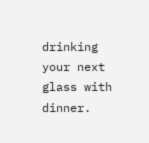drinking your next glass with dinner.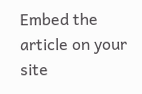Embed the article on your site